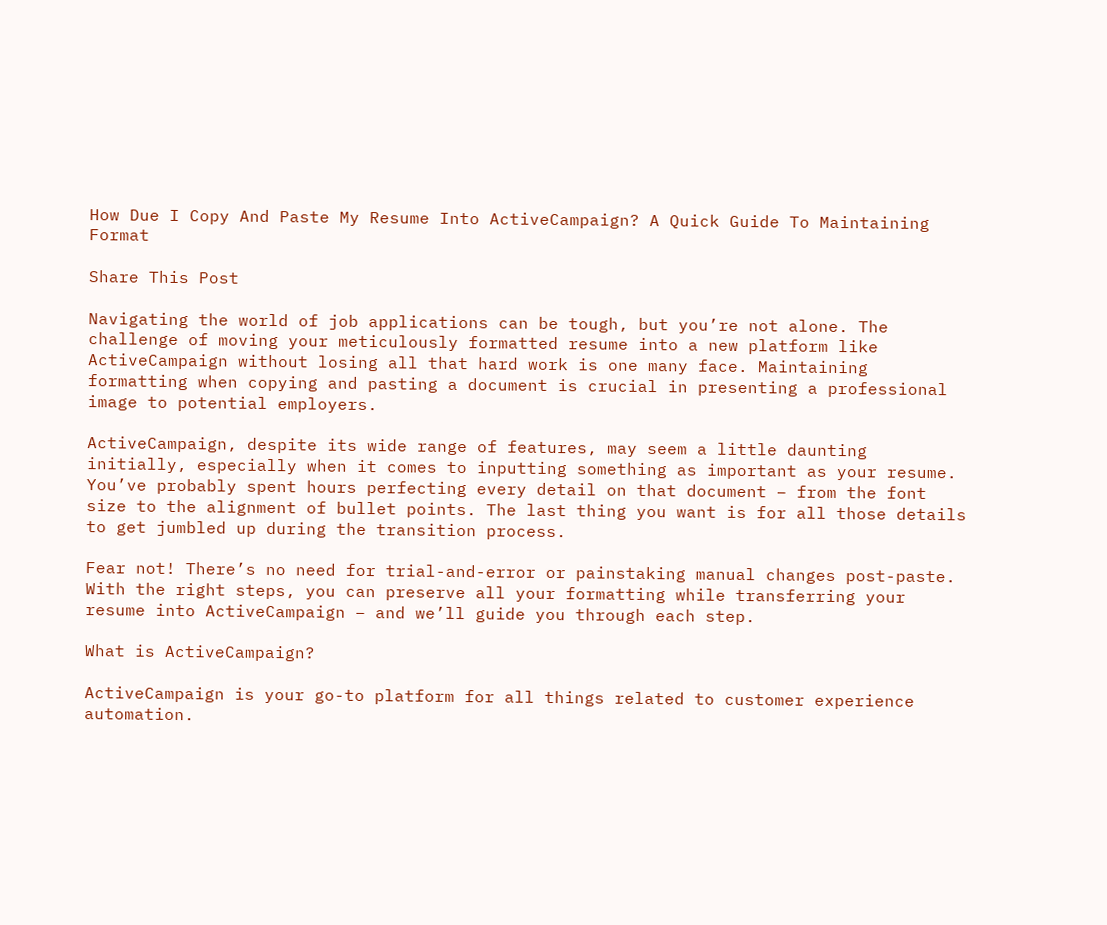How Due I Copy And Paste My Resume Into ActiveCampaign? A Quick Guide To Maintaining Format

Share This Post

Navigating the world of job applications can be tough, but you’re not alone. The challenge of moving your meticulously formatted resume into a new platform like ActiveCampaign without losing all that hard work is one many face. Maintaining formatting when copying and pasting a document is crucial in presenting a professional image to potential employers.

ActiveCampaign, despite its wide range of features, may seem a little daunting initially, especially when it comes to inputting something as important as your resume. You’ve probably spent hours perfecting every detail on that document – from the font size to the alignment of bullet points. The last thing you want is for all those details to get jumbled up during the transition process.

Fear not! There’s no need for trial-and-error or painstaking manual changes post-paste. With the right steps, you can preserve all your formatting while transferring your resume into ActiveCampaign – and we’ll guide you through each step.

What is ActiveCampaign?

ActiveCampaign is your go-to platform for all things related to customer experience automation.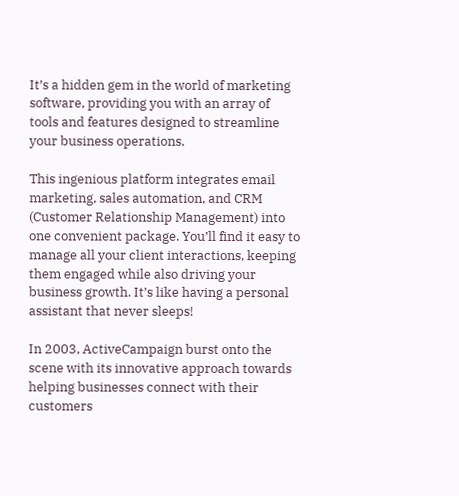It’s a hidden gem in the world of marketing software, providing you with an array of tools and features designed to streamline your business operations.

This ingenious platform integrates email marketing, sales automation, and CRM (Customer Relationship Management) into one convenient package. You’ll find it easy to manage all your client interactions, keeping them engaged while also driving your business growth. It’s like having a personal assistant that never sleeps!

In 2003, ActiveCampaign burst onto the scene with its innovative approach towards helping businesses connect with their customers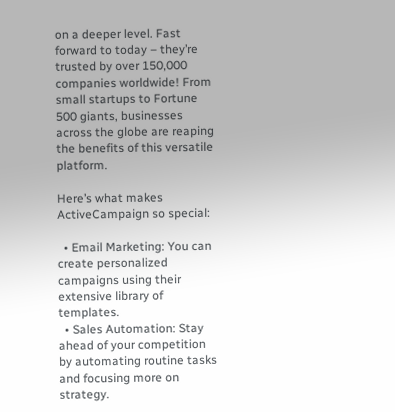on a deeper level. Fast forward to today – they’re trusted by over 150,000 companies worldwide! From small startups to Fortune 500 giants, businesses across the globe are reaping the benefits of this versatile platform.

Here’s what makes ActiveCampaign so special:

  • Email Marketing: You can create personalized campaigns using their extensive library of templates.
  • Sales Automation: Stay ahead of your competition by automating routine tasks and focusing more on strategy.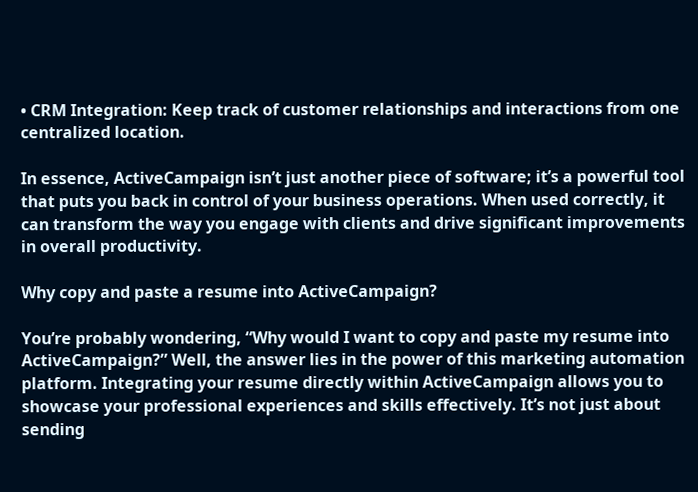• CRM Integration: Keep track of customer relationships and interactions from one centralized location.

In essence, ActiveCampaign isn’t just another piece of software; it’s a powerful tool that puts you back in control of your business operations. When used correctly, it can transform the way you engage with clients and drive significant improvements in overall productivity.

Why copy and paste a resume into ActiveCampaign?

You’re probably wondering, “Why would I want to copy and paste my resume into ActiveCampaign?” Well, the answer lies in the power of this marketing automation platform. Integrating your resume directly within ActiveCampaign allows you to showcase your professional experiences and skills effectively. It’s not just about sending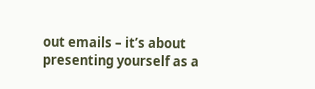out emails – it’s about presenting yourself as a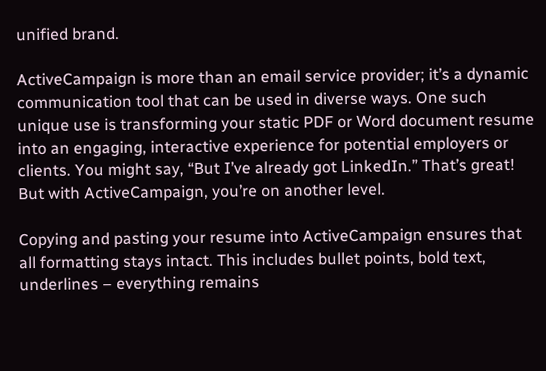unified brand.

ActiveCampaign is more than an email service provider; it’s a dynamic communication tool that can be used in diverse ways. One such unique use is transforming your static PDF or Word document resume into an engaging, interactive experience for potential employers or clients. You might say, “But I’ve already got LinkedIn.” That’s great! But with ActiveCampaign, you’re on another level.

Copying and pasting your resume into ActiveCampaign ensures that all formatting stays intact. This includes bullet points, bold text, underlines – everything remains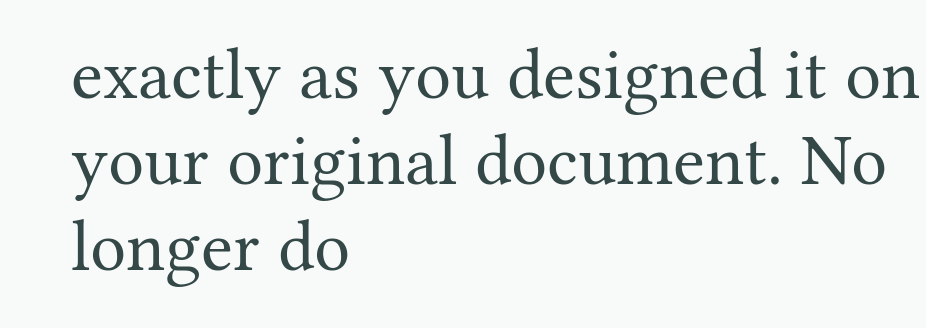exactly as you designed it on your original document. No longer do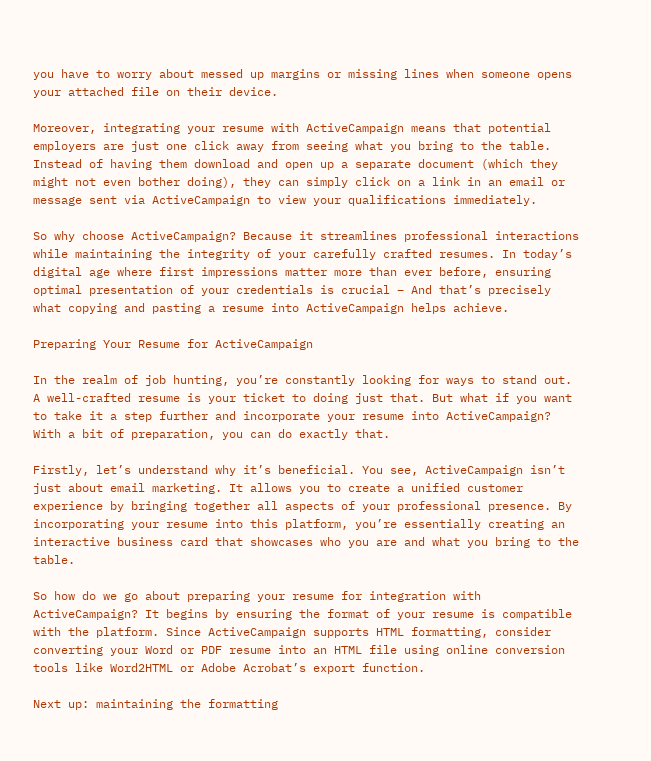you have to worry about messed up margins or missing lines when someone opens your attached file on their device.

Moreover, integrating your resume with ActiveCampaign means that potential employers are just one click away from seeing what you bring to the table. Instead of having them download and open up a separate document (which they might not even bother doing), they can simply click on a link in an email or message sent via ActiveCampaign to view your qualifications immediately.

So why choose ActiveCampaign? Because it streamlines professional interactions while maintaining the integrity of your carefully crafted resumes. In today’s digital age where first impressions matter more than ever before, ensuring optimal presentation of your credentials is crucial – And that’s precisely what copying and pasting a resume into ActiveCampaign helps achieve.

Preparing Your Resume for ActiveCampaign

In the realm of job hunting, you’re constantly looking for ways to stand out. A well-crafted resume is your ticket to doing just that. But what if you want to take it a step further and incorporate your resume into ActiveCampaign? With a bit of preparation, you can do exactly that.

Firstly, let’s understand why it’s beneficial. You see, ActiveCampaign isn’t just about email marketing. It allows you to create a unified customer experience by bringing together all aspects of your professional presence. By incorporating your resume into this platform, you’re essentially creating an interactive business card that showcases who you are and what you bring to the table.

So how do we go about preparing your resume for integration with ActiveCampaign? It begins by ensuring the format of your resume is compatible with the platform. Since ActiveCampaign supports HTML formatting, consider converting your Word or PDF resume into an HTML file using online conversion tools like Word2HTML or Adobe Acrobat’s export function.

Next up: maintaining the formatting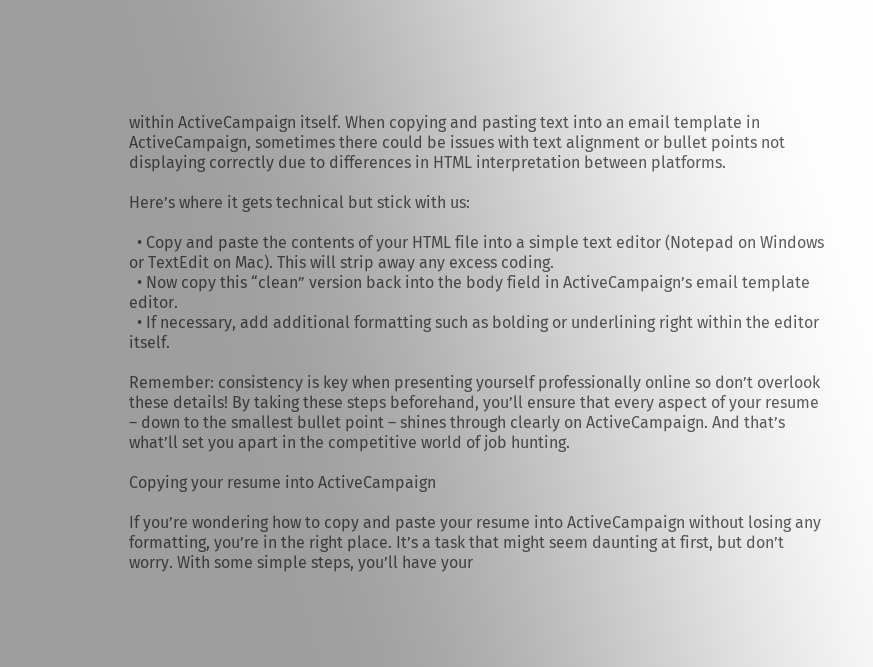within ActiveCampaign itself. When copying and pasting text into an email template in ActiveCampaign, sometimes there could be issues with text alignment or bullet points not displaying correctly due to differences in HTML interpretation between platforms.

Here’s where it gets technical but stick with us:

  • Copy and paste the contents of your HTML file into a simple text editor (Notepad on Windows or TextEdit on Mac). This will strip away any excess coding.
  • Now copy this “clean” version back into the body field in ActiveCampaign’s email template editor.
  • If necessary, add additional formatting such as bolding or underlining right within the editor itself.

Remember: consistency is key when presenting yourself professionally online so don’t overlook these details! By taking these steps beforehand, you’ll ensure that every aspect of your resume – down to the smallest bullet point – shines through clearly on ActiveCampaign. And that’s what’ll set you apart in the competitive world of job hunting.

Copying your resume into ActiveCampaign

If you’re wondering how to copy and paste your resume into ActiveCampaign without losing any formatting, you’re in the right place. It’s a task that might seem daunting at first, but don’t worry. With some simple steps, you’ll have your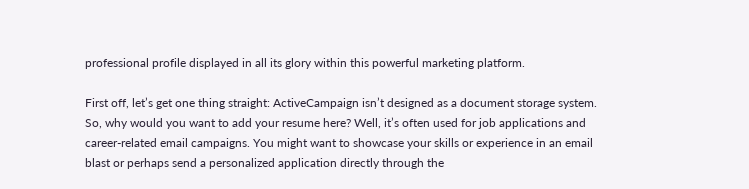professional profile displayed in all its glory within this powerful marketing platform.

First off, let’s get one thing straight: ActiveCampaign isn’t designed as a document storage system. So, why would you want to add your resume here? Well, it’s often used for job applications and career-related email campaigns. You might want to showcase your skills or experience in an email blast or perhaps send a personalized application directly through the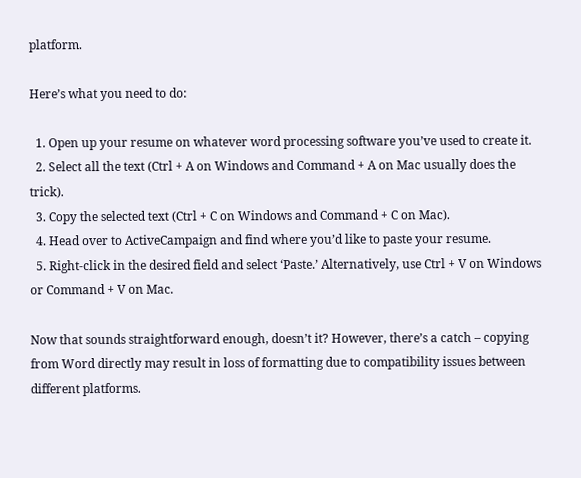platform.

Here’s what you need to do:

  1. Open up your resume on whatever word processing software you’ve used to create it.
  2. Select all the text (Ctrl + A on Windows and Command + A on Mac usually does the trick).
  3. Copy the selected text (Ctrl + C on Windows and Command + C on Mac).
  4. Head over to ActiveCampaign and find where you’d like to paste your resume.
  5. Right-click in the desired field and select ‘Paste.’ Alternatively, use Ctrl + V on Windows or Command + V on Mac.

Now that sounds straightforward enough, doesn’t it? However, there’s a catch – copying from Word directly may result in loss of formatting due to compatibility issues between different platforms.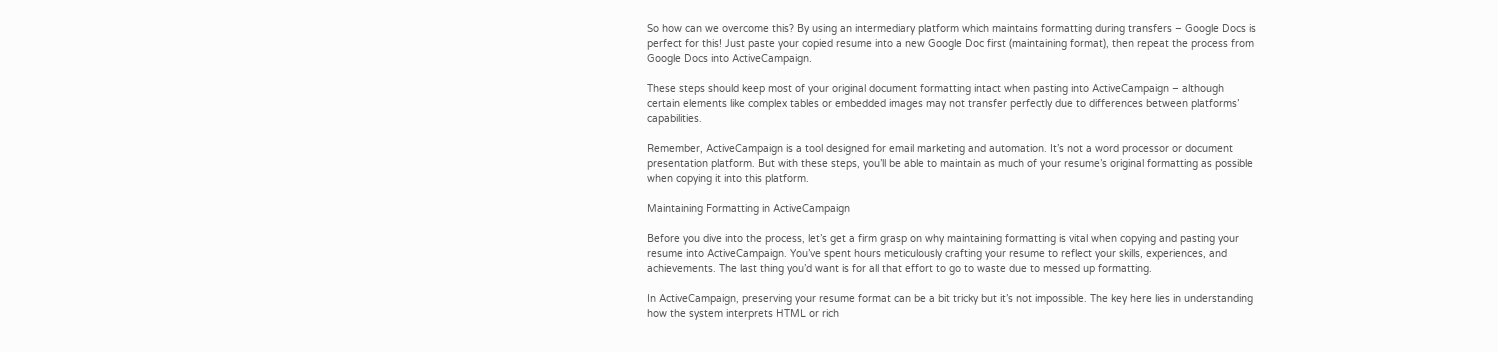So how can we overcome this? By using an intermediary platform which maintains formatting during transfers – Google Docs is perfect for this! Just paste your copied resume into a new Google Doc first (maintaining format), then repeat the process from Google Docs into ActiveCampaign.

These steps should keep most of your original document formatting intact when pasting into ActiveCampaign – although certain elements like complex tables or embedded images may not transfer perfectly due to differences between platforms’ capabilities.

Remember, ActiveCampaign is a tool designed for email marketing and automation. It’s not a word processor or document presentation platform. But with these steps, you’ll be able to maintain as much of your resume’s original formatting as possible when copying it into this platform.

Maintaining Formatting in ActiveCampaign

Before you dive into the process, let’s get a firm grasp on why maintaining formatting is vital when copying and pasting your resume into ActiveCampaign. You’ve spent hours meticulously crafting your resume to reflect your skills, experiences, and achievements. The last thing you’d want is for all that effort to go to waste due to messed up formatting.

In ActiveCampaign, preserving your resume format can be a bit tricky but it’s not impossible. The key here lies in understanding how the system interprets HTML or rich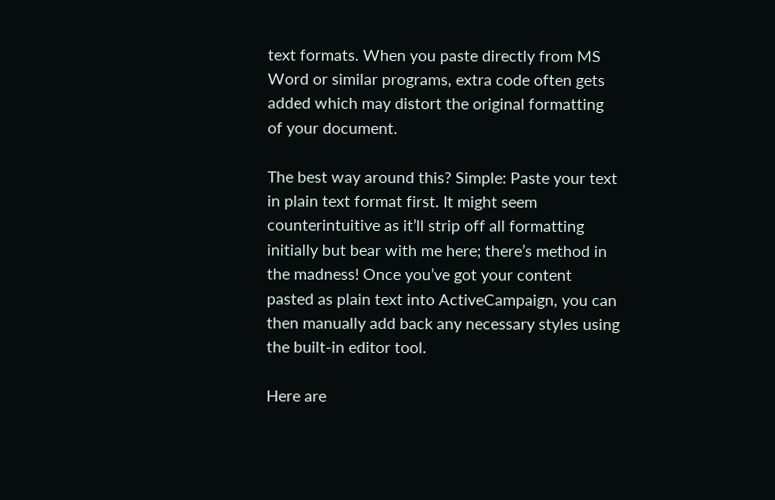text formats. When you paste directly from MS Word or similar programs, extra code often gets added which may distort the original formatting of your document.

The best way around this? Simple: Paste your text in plain text format first. It might seem counterintuitive as it’ll strip off all formatting initially but bear with me here; there’s method in the madness! Once you’ve got your content pasted as plain text into ActiveCampaign, you can then manually add back any necessary styles using the built-in editor tool.

Here are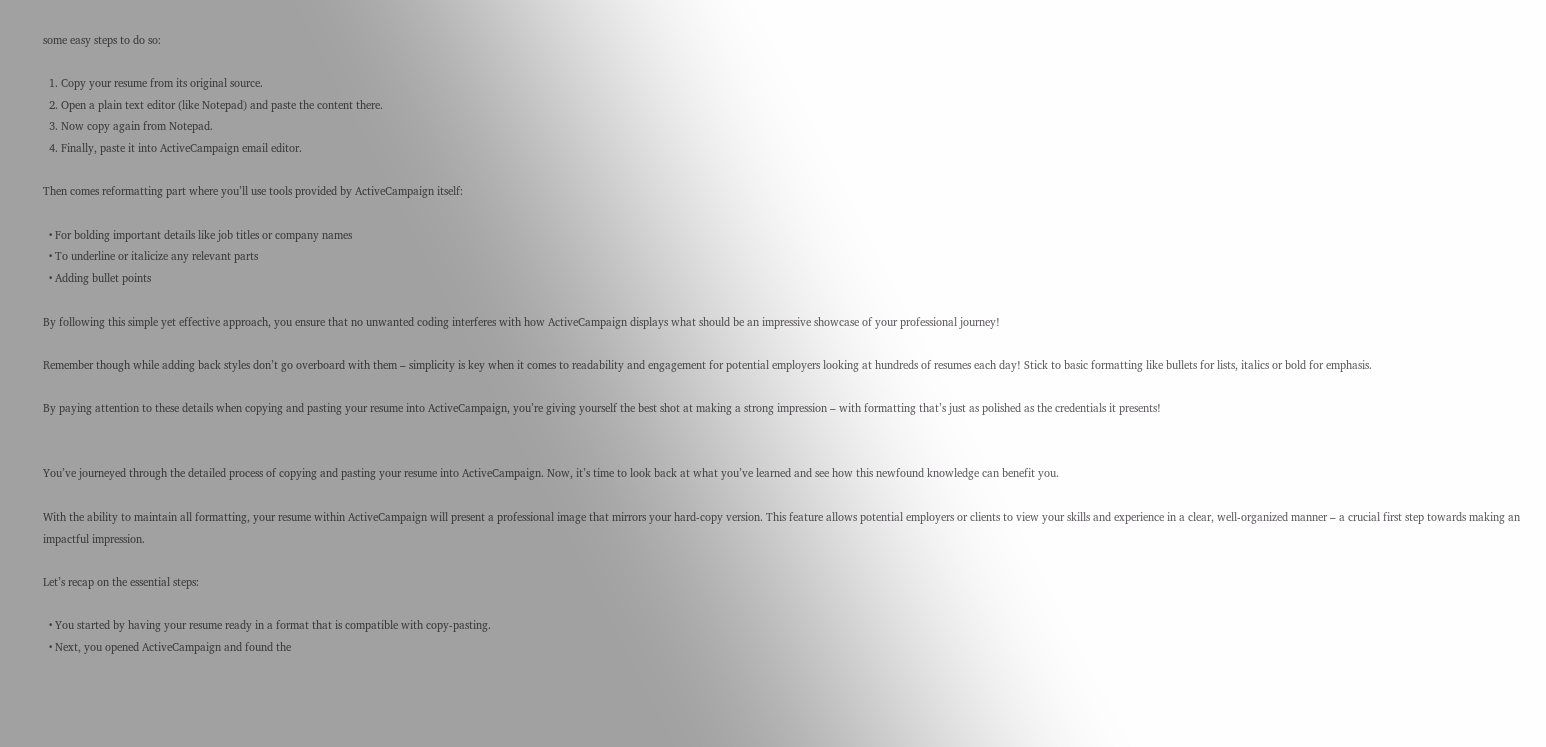some easy steps to do so:

  1. Copy your resume from its original source.
  2. Open a plain text editor (like Notepad) and paste the content there.
  3. Now copy again from Notepad.
  4. Finally, paste it into ActiveCampaign email editor.

Then comes reformatting part where you’ll use tools provided by ActiveCampaign itself:

  • For bolding important details like job titles or company names
  • To underline or italicize any relevant parts
  • Adding bullet points

By following this simple yet effective approach, you ensure that no unwanted coding interferes with how ActiveCampaign displays what should be an impressive showcase of your professional journey!

Remember though while adding back styles don’t go overboard with them – simplicity is key when it comes to readability and engagement for potential employers looking at hundreds of resumes each day! Stick to basic formatting like bullets for lists, italics or bold for emphasis.

By paying attention to these details when copying and pasting your resume into ActiveCampaign, you’re giving yourself the best shot at making a strong impression – with formatting that’s just as polished as the credentials it presents!


You’ve journeyed through the detailed process of copying and pasting your resume into ActiveCampaign. Now, it’s time to look back at what you’ve learned and see how this newfound knowledge can benefit you.

With the ability to maintain all formatting, your resume within ActiveCampaign will present a professional image that mirrors your hard-copy version. This feature allows potential employers or clients to view your skills and experience in a clear, well-organized manner – a crucial first step towards making an impactful impression.

Let’s recap on the essential steps:

  • You started by having your resume ready in a format that is compatible with copy-pasting.
  • Next, you opened ActiveCampaign and found the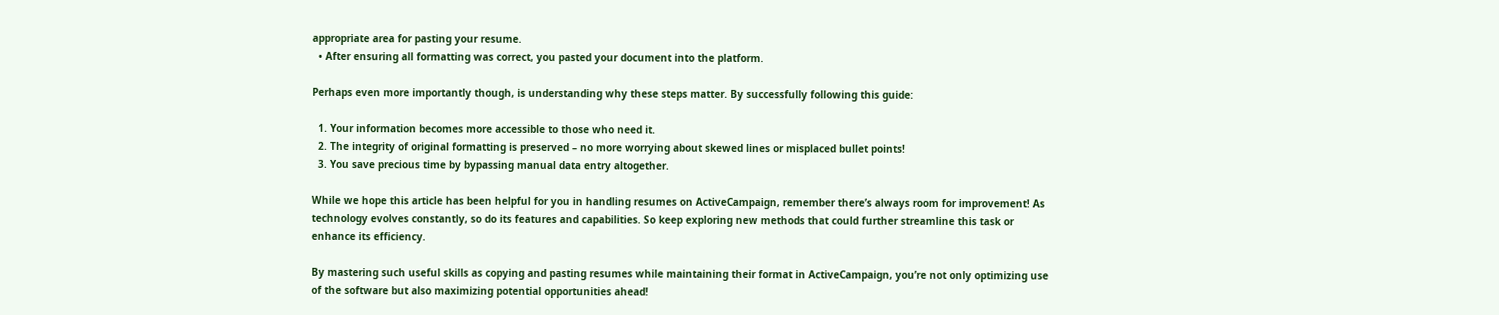appropriate area for pasting your resume.
  • After ensuring all formatting was correct, you pasted your document into the platform.

Perhaps even more importantly though, is understanding why these steps matter. By successfully following this guide:

  1. Your information becomes more accessible to those who need it.
  2. The integrity of original formatting is preserved – no more worrying about skewed lines or misplaced bullet points!
  3. You save precious time by bypassing manual data entry altogether.

While we hope this article has been helpful for you in handling resumes on ActiveCampaign, remember there’s always room for improvement! As technology evolves constantly, so do its features and capabilities. So keep exploring new methods that could further streamline this task or enhance its efficiency.

By mastering such useful skills as copying and pasting resumes while maintaining their format in ActiveCampaign, you’re not only optimizing use of the software but also maximizing potential opportunities ahead!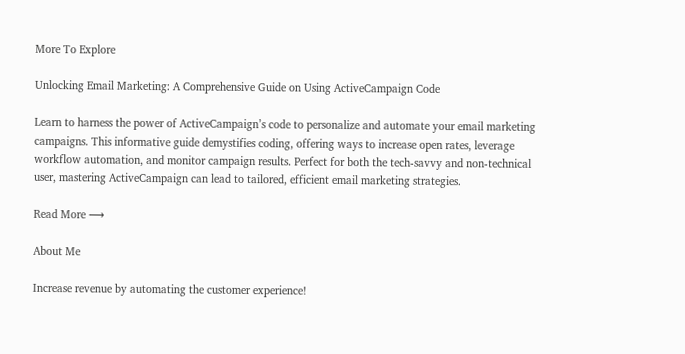More To Explore

Unlocking Email Marketing: A Comprehensive Guide on Using ActiveCampaign Code

Learn to harness the power of ActiveCampaign’s code to personalize and automate your email marketing campaigns. This informative guide demystifies coding, offering ways to increase open rates, leverage workflow automation, and monitor campaign results. Perfect for both the tech-savvy and non-technical user, mastering ActiveCampaign can lead to tailored, efficient email marketing strategies.

Read More ⟶

About Me

Increase revenue by automating the customer experience!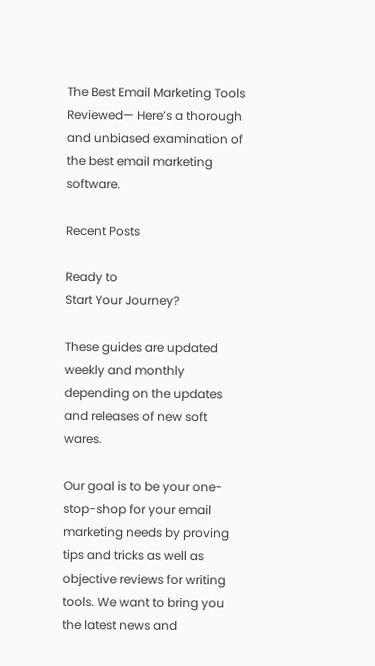The Best Email Marketing Tools Reviewed— Here’s a thorough and unbiased examination of the best email marketing software.

Recent Posts

Ready to
Start Your Journey?

These guides are updated weekly and monthly depending on the updates and releases of new soft wares.

Our goal is to be your one-stop-shop for your email marketing needs by proving tips and tricks as well as objective reviews for writing tools. We want to bring you the latest news and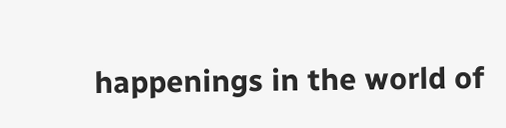happenings in the world of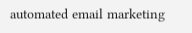automated email marketing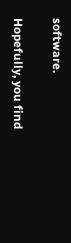software.

Hopefully, you find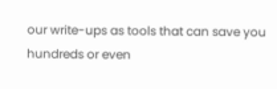our write-ups as tools that can save you hundreds or even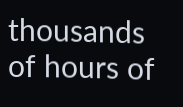thousands of hours of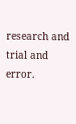research and trial and error.